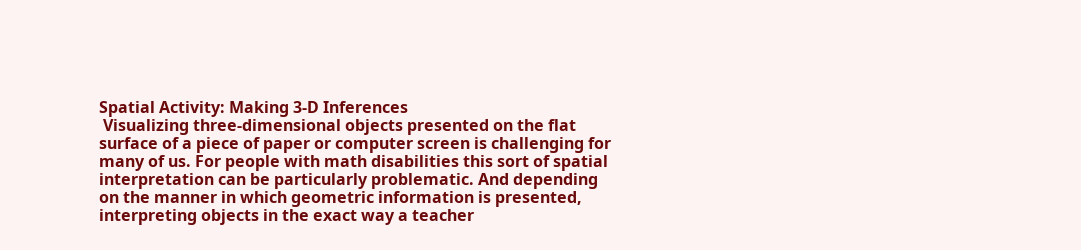Spatial Activity: Making 3-D Inferences
 Visualizing three-dimensional objects presented on the flat surface of a piece of paper or computer screen is challenging for many of us. For people with math disabilities this sort of spatial interpretation can be particularly problematic. And depending on the manner in which geometric information is presented, interpreting objects in the exact way a teacher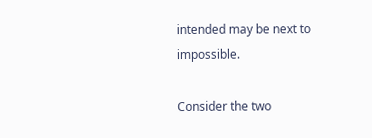intended may be next to impossible.

Consider the two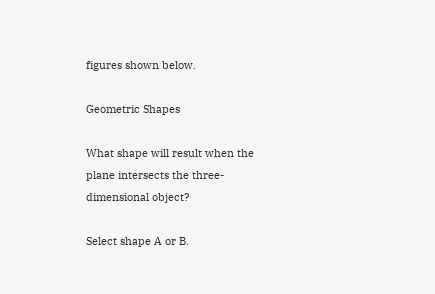figures shown below.

Geometric Shapes

What shape will result when the plane intersects the three-dimensional object?

Select shape A or B.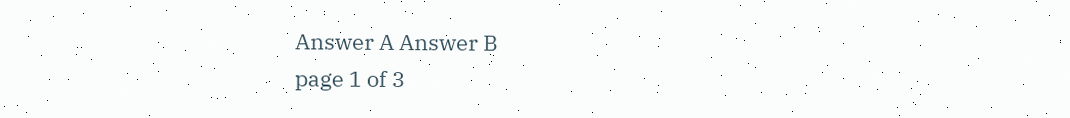Answer A Answer B
page 1 of 3